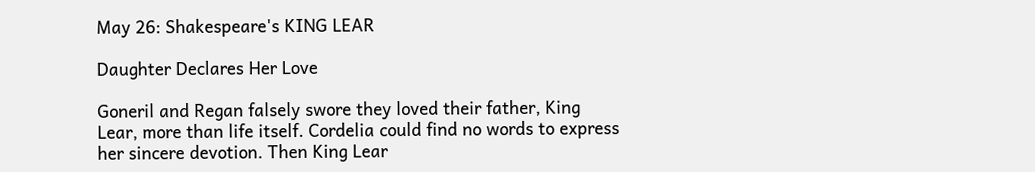May 26: Shakespeare's KING LEAR

Daughter Declares Her Love

Goneril and Regan falsely swore they loved their father, King
Lear, more than life itself. Cordelia could find no words to express
her sincere devotion. Then King Lear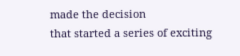made the decision
that started a series of exciting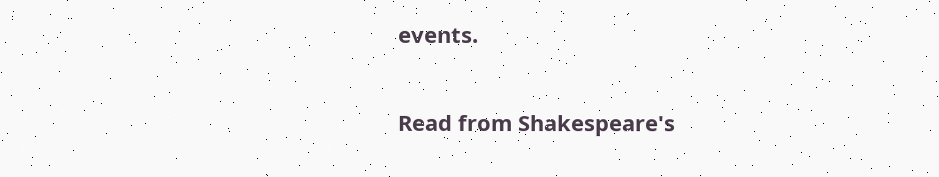events.

Read from Shakespeare's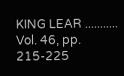KING LEAR ...........  Vol. 46, pp. 215-225